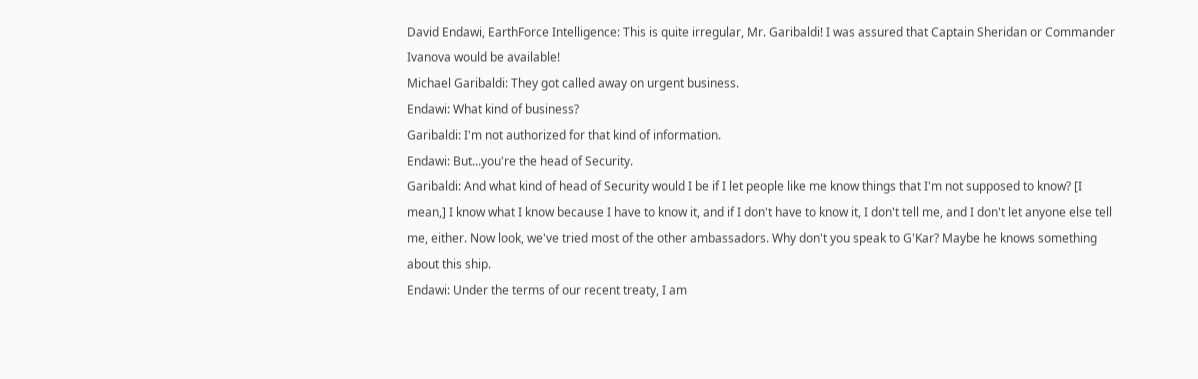David Endawi, EarthForce Intelligence: This is quite irregular, Mr. Garibaldi! I was assured that Captain Sheridan or Commander Ivanova would be available!
Michael Garibaldi: They got called away on urgent business.
Endawi: What kind of business?
Garibaldi: I'm not authorized for that kind of information.
Endawi: But...you're the head of Security.
Garibaldi: And what kind of head of Security would I be if I let people like me know things that I'm not supposed to know? [I mean,] I know what I know because I have to know it, and if I don't have to know it, I don't tell me, and I don't let anyone else tell me, either. Now look, we've tried most of the other ambassadors. Why don't you speak to G'Kar? Maybe he knows something about this ship.
Endawi: Under the terms of our recent treaty, I am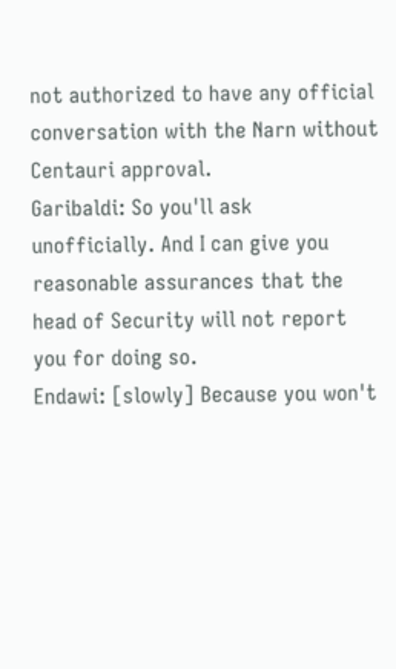not authorized to have any official conversation with the Narn without Centauri approval.
Garibaldi: So you'll ask unofficially. And I can give you reasonable assurances that the head of Security will not report you for doing so.
Endawi: [slowly] Because you won't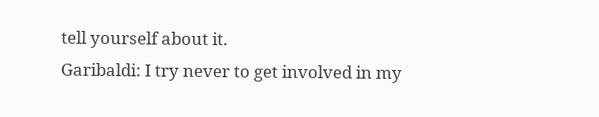tell yourself about it.
Garibaldi: I try never to get involved in my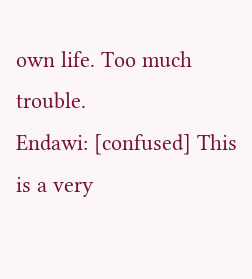own life. Too much trouble.
Endawi: [confused] This is a very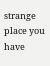strange place you have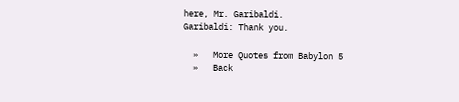here, Mr. Garibaldi.
Garibaldi: Thank you.

  »   More Quotes from Babylon 5
  »   Back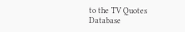to the TV Quotes Database